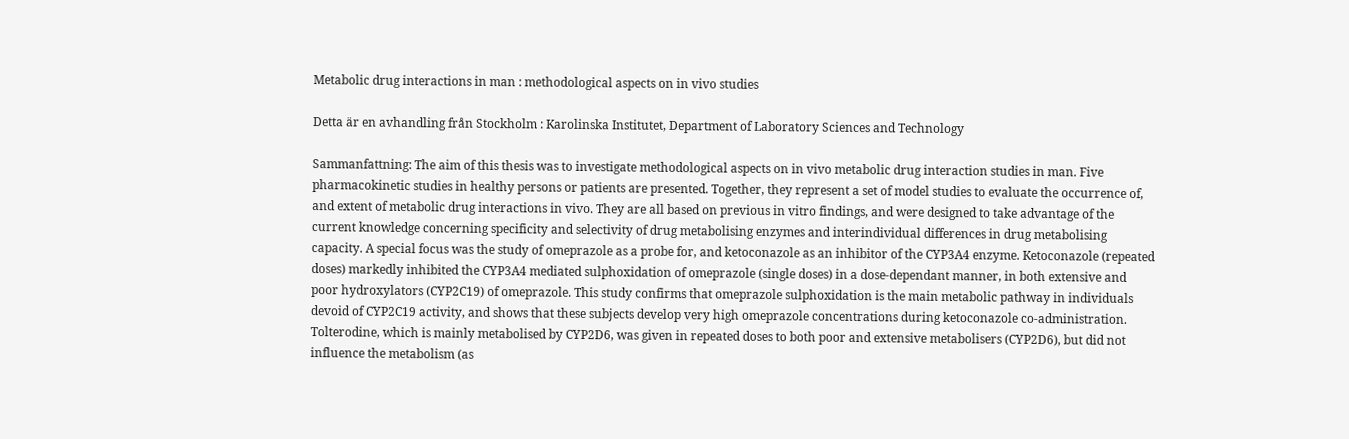Metabolic drug interactions in man : methodological aspects on in vivo studies

Detta är en avhandling från Stockholm : Karolinska Institutet, Department of Laboratory Sciences and Technology

Sammanfattning: The aim of this thesis was to investigate methodological aspects on in vivo metabolic drug interaction studies in man. Five pharmacokinetic studies in healthy persons or patients are presented. Together, they represent a set of model studies to evaluate the occurrence of, and extent of metabolic drug interactions in vivo. They are all based on previous in vitro findings, and were designed to take advantage of the current knowledge concerning specificity and selectivity of drug metabolising enzymes and interindividual differences in drug metabolising capacity. A special focus was the study of omeprazole as a probe for, and ketoconazole as an inhibitor of the CYP3A4 enzyme. Ketoconazole (repeated doses) markedly inhibited the CYP3A4 mediated sulphoxidation of omeprazole (single doses) in a dose-dependant manner, in both extensive and poor hydroxylators (CYP2C19) of omeprazole. This study confirms that omeprazole sulphoxidation is the main metabolic pathway in individuals devoid of CYP2C19 activity, and shows that these subjects develop very high omeprazole concentrations during ketoconazole co-administration. Tolterodine, which is mainly metabolised by CYP2D6, was given in repeated doses to both poor and extensive metabolisers (CYP2D6), but did not influence the metabolism (as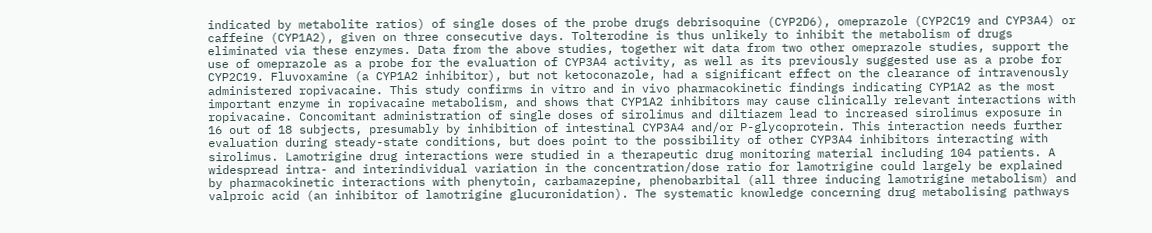indicated by metabolite ratios) of single doses of the probe drugs debrisoquine (CYP2D6), omeprazole (CYP2C19 and CYP3A4) or caffeine (CYP1A2), given on three consecutive days. Tolterodine is thus unlikely to inhibit the metabolism of drugs eliminated via these enzymes. Data from the above studies, together wit data from two other omeprazole studies, support the use of omeprazole as a probe for the evaluation of CYP3A4 activity, as well as its previously suggested use as a probe for CYP2C19. Fluvoxamine (a CYP1A2 inhibitor), but not ketoconazole, had a significant effect on the clearance of intravenously administered ropivacaine. This study confirms in vitro and in vivo pharmacokinetic findings indicating CYP1A2 as the most important enzyme in ropivacaine metabolism, and shows that CYP1A2 inhibitors may cause clinically relevant interactions with ropivacaine. Concomitant administration of single doses of sirolimus and diltiazem lead to increased sirolimus exposure in 16 out of 18 subjects, presumably by inhibition of intestinal CYP3A4 and/or P-glycoprotein. This interaction needs further evaluation during steady-state conditions, but does point to the possibility of other CYP3A4 inhibitors interacting with sirolimus. Lamotrigine drug interactions were studied in a therapeutic drug monitoring material including 104 patients. A widespread intra- and interindividual variation in the concentration/dose ratio for lamotrigine could largely be explained by pharmacokinetic interactions with phenytoin, carbamazepine, phenobarbital (all three inducing lamotrigine metabolism) and valproic acid (an inhibitor of lamotrigine glucuronidation). The systematic knowledge concerning drug metabolising pathways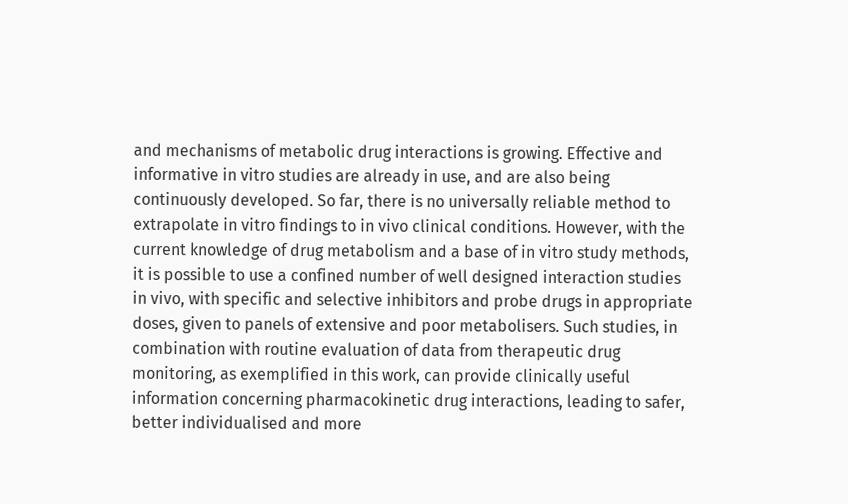and mechanisms of metabolic drug interactions is growing. Effective and informative in vitro studies are already in use, and are also being continuously developed. So far, there is no universally reliable method to extrapolate in vitro findings to in vivo clinical conditions. However, with the current knowledge of drug metabolism and a base of in vitro study methods, it is possible to use a confined number of well designed interaction studies in vivo, with specific and selective inhibitors and probe drugs in appropriate doses, given to panels of extensive and poor metabolisers. Such studies, in combination with routine evaluation of data from therapeutic drug monitoring, as exemplified in this work, can provide clinically useful information concerning pharmacokinetic drug interactions, leading to safer, better individualised and more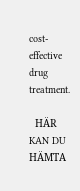cost-effective drug treatment.

  HÄR KAN DU HÄMTA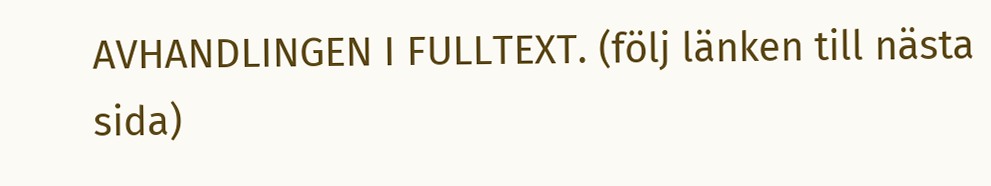AVHANDLINGEN I FULLTEXT. (följ länken till nästa sida)